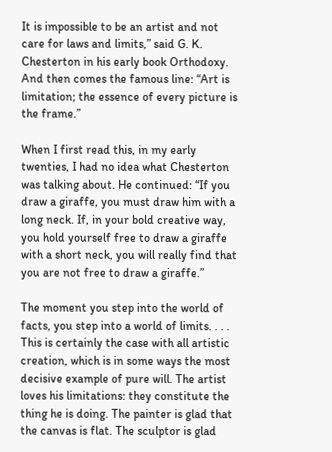It is impossible to be an artist and not care for laws and limits,” said G. K. Chesterton in his early book Orthodoxy. And then comes the famous line: “Art is limitation; the essence of every picture is the frame.”

When I first read this, in my early twenties, I had no idea what Chesterton was talking about. He continued: “If you draw a giraffe, you must draw him with a long neck. If, in your bold creative way, you hold yourself free to draw a giraffe with a short neck, you will really find that you are not free to draw a giraffe.”

The moment you step into the world of facts, you step into a world of limits. . . . This is certainly the case with all artistic creation, which is in some ways the most decisive example of pure will. The artist loves his limitations: they constitute the thing he is doing. The painter is glad that the canvas is flat. The sculptor is glad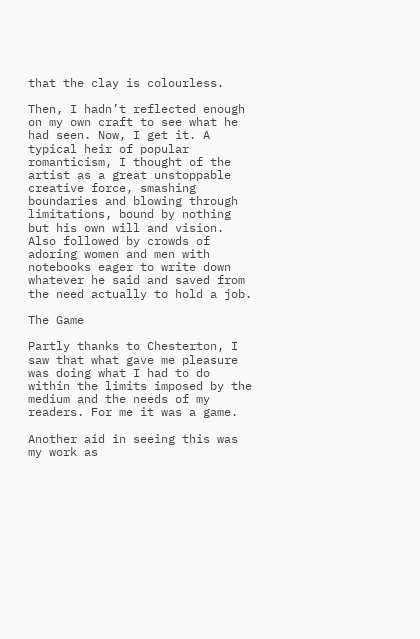that the clay is colourless.

Then, I hadn’t reflected enough on my own craft to see what he had seen. Now, I get it. A typical heir of popular romanticism, I thought of the artist as a great unstoppable creative force, smashing boundaries and blowing through limitations, bound by nothing but his own will and vision. Also followed by crowds of adoring women and men with notebooks eager to write down whatever he said and saved from the need actually to hold a job.

The Game

Partly thanks to Chesterton, I saw that what gave me pleasure was doing what I had to do within the limits imposed by the medium and the needs of my readers. For me it was a game.

Another aid in seeing this was my work as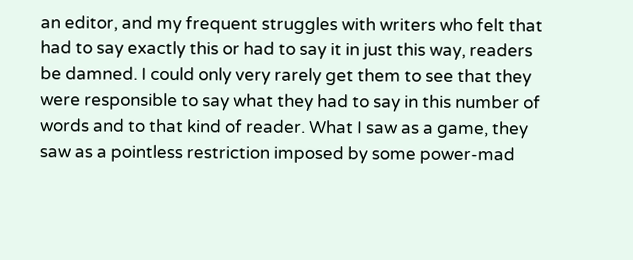an editor, and my frequent struggles with writers who felt that had to say exactly this or had to say it in just this way, readers be damned. I could only very rarely get them to see that they were responsible to say what they had to say in this number of words and to that kind of reader. What I saw as a game, they saw as a pointless restriction imposed by some power-mad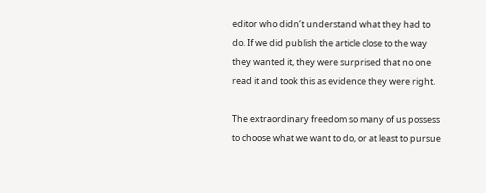editor who didn’t understand what they had to do. If we did publish the article close to the way they wanted it, they were surprised that no one read it and took this as evidence they were right.

The extraordinary freedom so many of us possess to choose what we want to do, or at least to pursue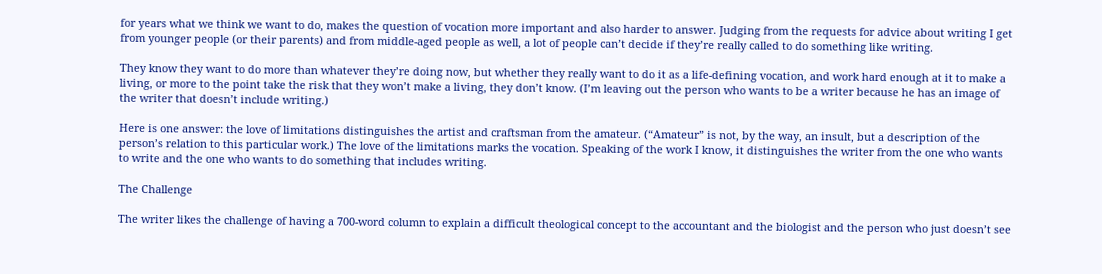for years what we think we want to do, makes the question of vocation more important and also harder to answer. Judging from the requests for advice about writing I get from younger people (or their parents) and from middle-aged people as well, a lot of people can’t decide if they’re really called to do something like writing.

They know they want to do more than whatever they’re doing now, but whether they really want to do it as a life-defining vocation, and work hard enough at it to make a living, or more to the point take the risk that they won’t make a living, they don’t know. (I’m leaving out the person who wants to be a writer because he has an image of the writer that doesn’t include writing.)

Here is one answer: the love of limitations distinguishes the artist and craftsman from the amateur. (“Amateur” is not, by the way, an insult, but a description of the person’s relation to this particular work.) The love of the limitations marks the vocation. Speaking of the work I know, it distinguishes the writer from the one who wants to write and the one who wants to do something that includes writing.

The Challenge

The writer likes the challenge of having a 700-word column to explain a difficult theological concept to the accountant and the biologist and the person who just doesn’t see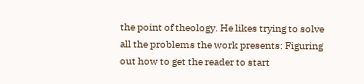the point of theology. He likes trying to solve all the problems the work presents: Figuring out how to get the reader to start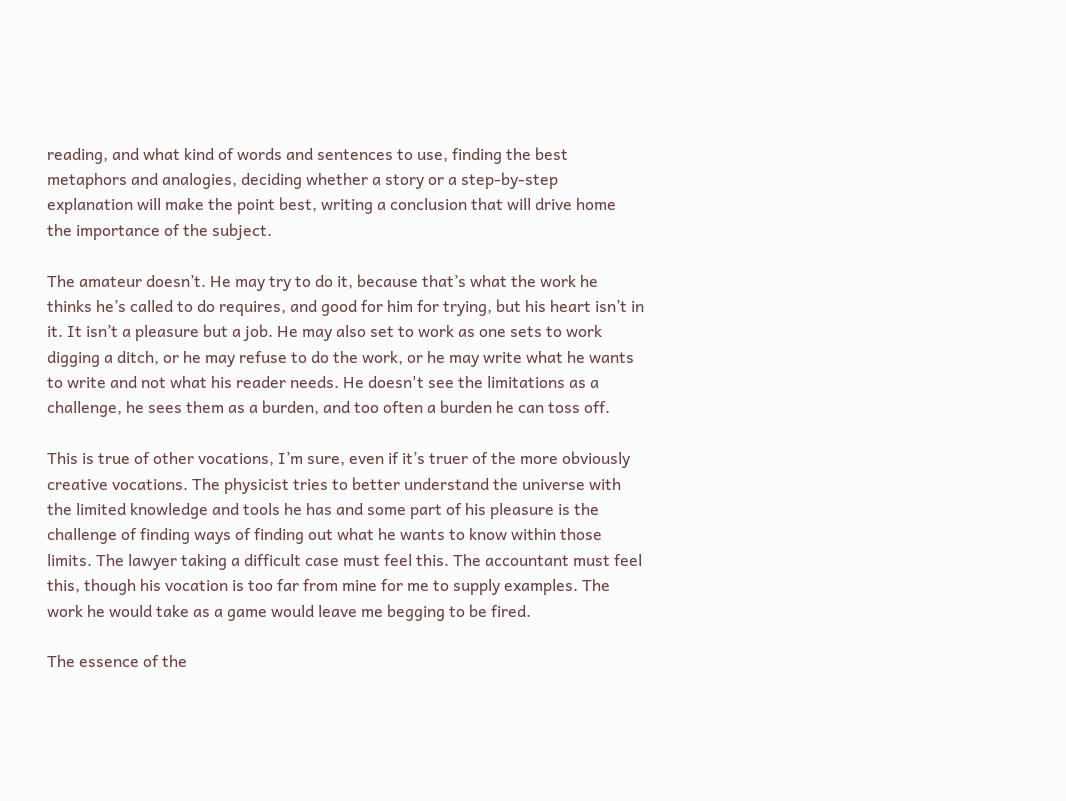reading, and what kind of words and sentences to use, finding the best metaphors and analogies, deciding whether a story or a step-by-step explanation will make the point best, writing a conclusion that will drive home the importance of the subject.

The amateur doesn’t. He may try to do it, because that’s what the work he thinks he’s called to do requires, and good for him for trying, but his heart isn’t in it. It isn’t a pleasure but a job. He may also set to work as one sets to work digging a ditch, or he may refuse to do the work, or he may write what he wants to write and not what his reader needs. He doesn't see the limitations as a challenge, he sees them as a burden, and too often a burden he can toss off.

This is true of other vocations, I’m sure, even if it’s truer of the more obviously creative vocations. The physicist tries to better understand the universe with the limited knowledge and tools he has and some part of his pleasure is the challenge of finding ways of finding out what he wants to know within those limits. The lawyer taking a difficult case must feel this. The accountant must feel this, though his vocation is too far from mine for me to supply examples. The work he would take as a game would leave me begging to be fired.

The essence of the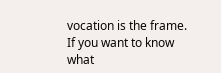vocation is the frame. If you want to know what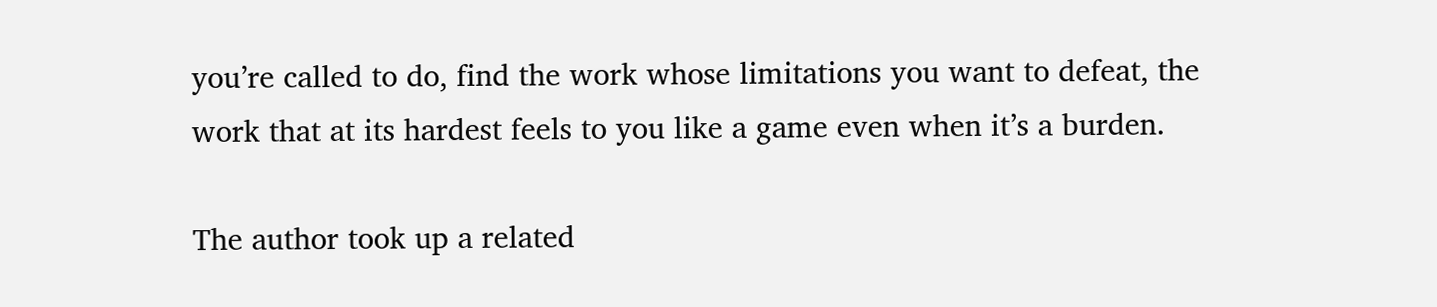you’re called to do, find the work whose limitations you want to defeat, the work that at its hardest feels to you like a game even when it’s a burden.

The author took up a related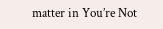matter in You’re Not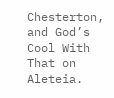Chesterton, and God’s Cool With That on Aleteia.